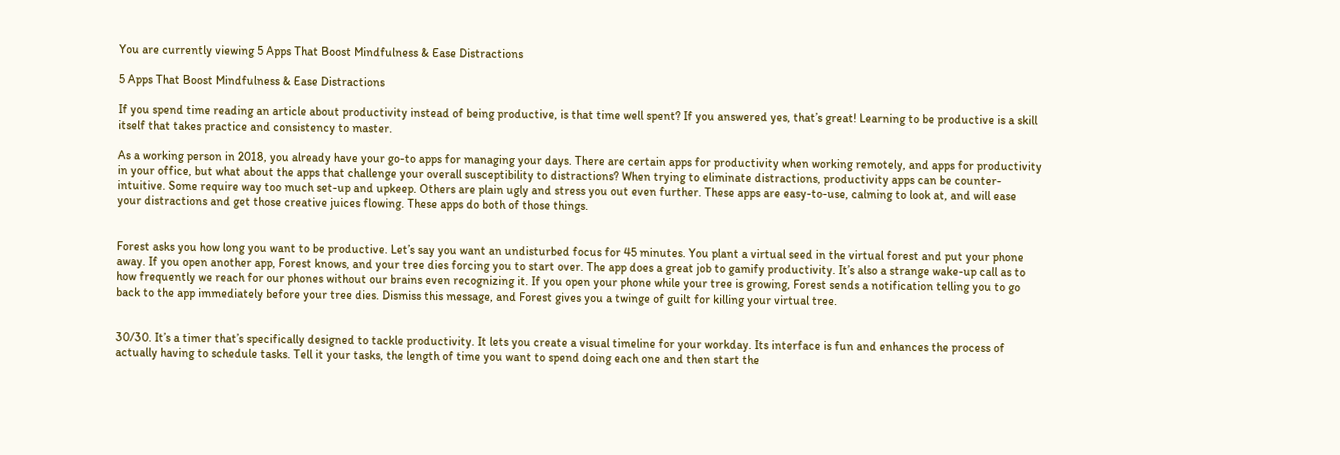You are currently viewing 5 Apps That Boost Mindfulness & Ease Distractions

5 Apps That Boost Mindfulness & Ease Distractions

If you spend time reading an article about productivity instead of being productive, is that time well spent? If you answered yes, that’s great! Learning to be productive is a skill itself that takes practice and consistency to master.

As a working person in 2018, you already have your go-to apps for managing your days. There are certain apps for productivity when working remotely, and apps for productivity in your office, but what about the apps that challenge your overall susceptibility to distractions? When trying to eliminate distractions, productivity apps can be counter-intuitive. Some require way too much set-up and upkeep. Others are plain ugly and stress you out even further. These apps are easy-to-use, calming to look at, and will ease your distractions and get those creative juices flowing. These apps do both of those things.


Forest asks you how long you want to be productive. Let’s say you want an undisturbed focus for 45 minutes. You plant a virtual seed in the virtual forest and put your phone away. If you open another app, Forest knows, and your tree dies forcing you to start over. The app does a great job to gamify productivity. It’s also a strange wake-up call as to how frequently we reach for our phones without our brains even recognizing it. If you open your phone while your tree is growing, Forest sends a notification telling you to go back to the app immediately before your tree dies. Dismiss this message, and Forest gives you a twinge of guilt for killing your virtual tree.


30/30. It’s a timer that’s specifically designed to tackle productivity. It lets you create a visual timeline for your workday. Its interface is fun and enhances the process of actually having to schedule tasks. Tell it your tasks, the length of time you want to spend doing each one and then start the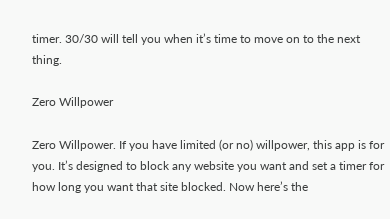timer. 30/30 will tell you when it’s time to move on to the next thing.

Zero Willpower

Zero Willpower. If you have limited (or no) willpower, this app is for you. It’s designed to block any website you want and set a timer for how long you want that site blocked. Now here’s the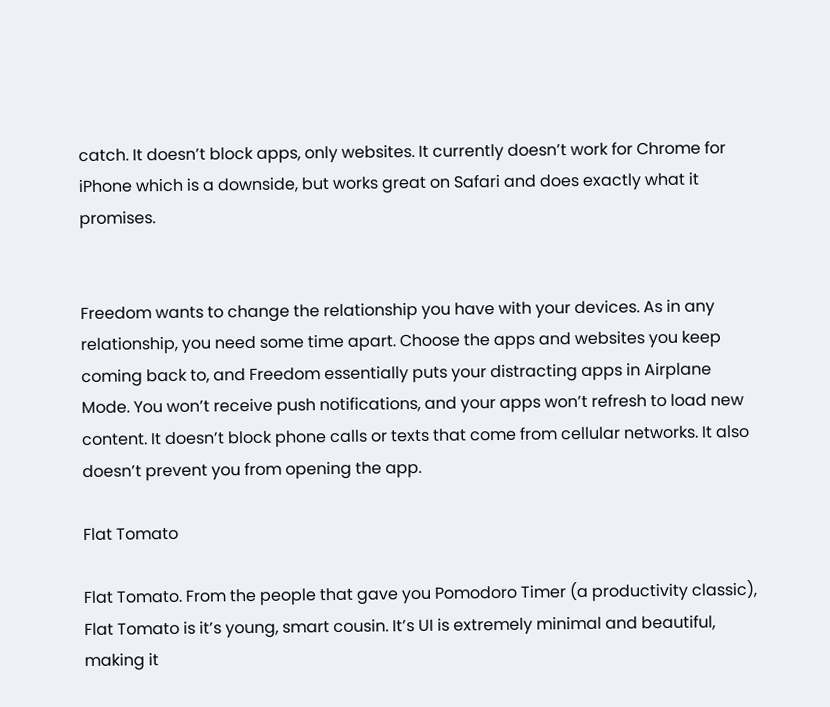catch. It doesn’t block apps, only websites. It currently doesn’t work for Chrome for iPhone which is a downside, but works great on Safari and does exactly what it promises.


Freedom wants to change the relationship you have with your devices. As in any relationship, you need some time apart. Choose the apps and websites you keep coming back to, and Freedom essentially puts your distracting apps in Airplane Mode. You won’t receive push notifications, and your apps won’t refresh to load new content. It doesn’t block phone calls or texts that come from cellular networks. It also doesn’t prevent you from opening the app.

Flat Tomato

Flat Tomato. From the people that gave you Pomodoro Timer (a productivity classic), Flat Tomato is it’s young, smart cousin. It’s UI is extremely minimal and beautiful, making it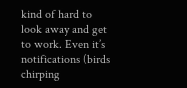kind of hard to look away and get to work. Even it’s notifications (birds chirping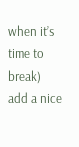when it’s time to break) add a nice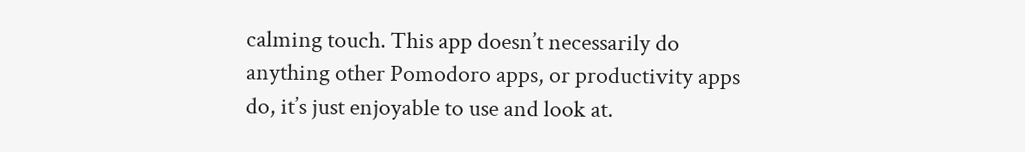calming touch. This app doesn’t necessarily do anything other Pomodoro apps, or productivity apps do, it’s just enjoyable to use and look at.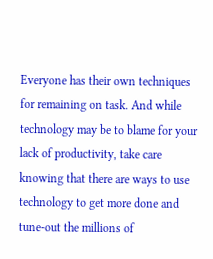Everyone has their own techniques for remaining on task. And while technology may be to blame for your lack of productivity, take care knowing that there are ways to use technology to get more done and tune-out the millions of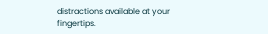distractions available at your fingertips.